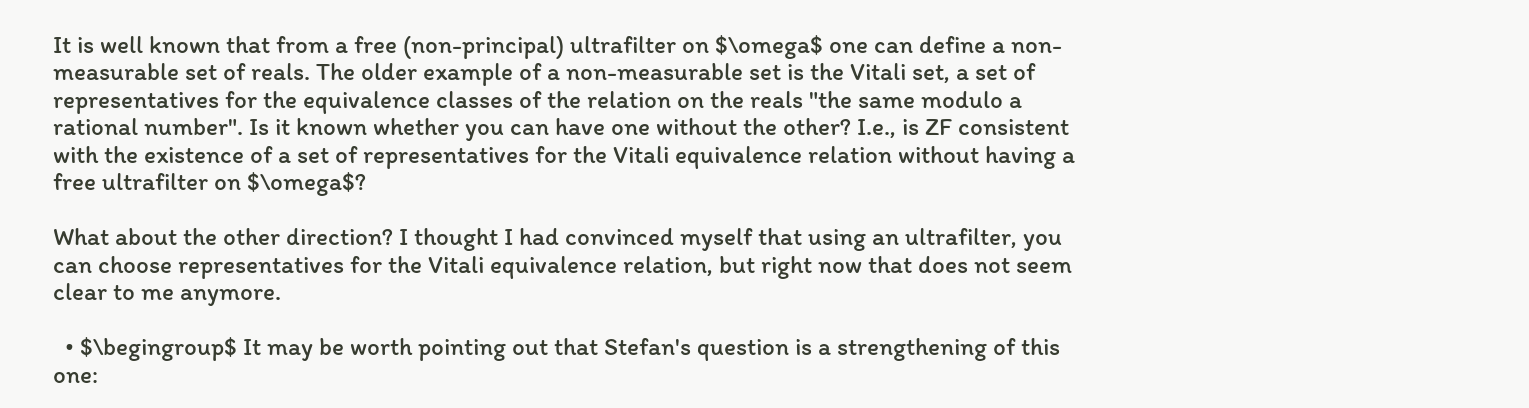It is well known that from a free (non-principal) ultrafilter on $\omega$ one can define a non-measurable set of reals. The older example of a non-measurable set is the Vitali set, a set of representatives for the equivalence classes of the relation on the reals "the same modulo a rational number". Is it known whether you can have one without the other? I.e., is ZF consistent with the existence of a set of representatives for the Vitali equivalence relation without having a free ultrafilter on $\omega$?

What about the other direction? I thought I had convinced myself that using an ultrafilter, you can choose representatives for the Vitali equivalence relation, but right now that does not seem clear to me anymore.

  • $\begingroup$ It may be worth pointing out that Stefan's question is a strengthening of this one: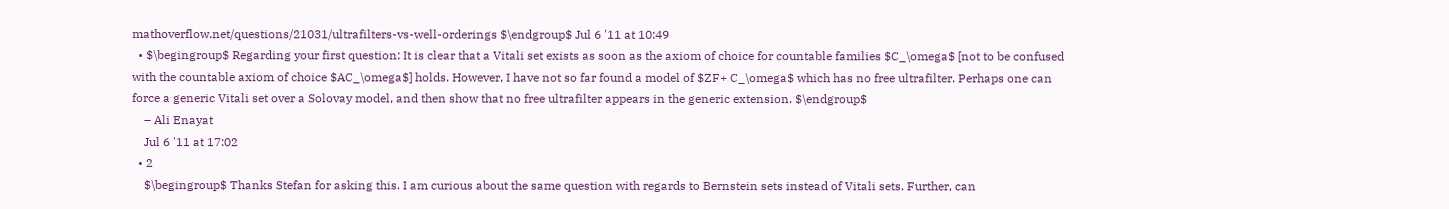mathoverflow.net/questions/21031/ultrafilters-vs-well-orderings $\endgroup$ Jul 6 '11 at 10:49
  • $\begingroup$ Regarding your first question: It is clear that a Vitali set exists as soon as the axiom of choice for countable families $C_\omega$ [not to be confused with the countable axiom of choice $AC_\omega$] holds. However, I have not so far found a model of $ZF+ C_\omega$ which has no free ultrafilter. Perhaps one can force a generic Vitali set over a Solovay model, and then show that no free ultrafilter appears in the generic extension. $\endgroup$
    – Ali Enayat
    Jul 6 '11 at 17:02
  • 2
    $\begingroup$ Thanks Stefan for asking this. I am curious about the same question with regards to Bernstein sets instead of Vitali sets. Further, can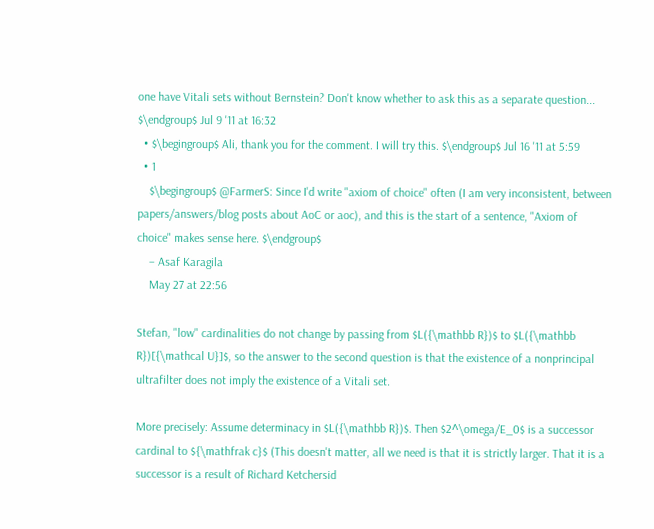one have Vitali sets without Bernstein? Don't know whether to ask this as a separate question... $\endgroup$ Jul 9 '11 at 16:32
  • $\begingroup$ Ali, thank you for the comment. I will try this. $\endgroup$ Jul 16 '11 at 5:59
  • 1
    $\begingroup$ @FarmerS: Since I'd write "axiom of choice" often (I am very inconsistent, between papers/answers/blog posts about AoC or aoc), and this is the start of a sentence, "Axiom of choice" makes sense here. $\endgroup$
    – Asaf Karagila
    May 27 at 22:56

Stefan, "low" cardinalities do not change by passing from $L({\mathbb R})$ to $L({\mathbb R})[{\mathcal U}]$, so the answer to the second question is that the existence of a nonprincipal ultrafilter does not imply the existence of a Vitali set.

More precisely: Assume determinacy in $L({\mathbb R})$. Then $2^\omega/E_0$ is a successor cardinal to ${\mathfrak c}$ (This doesn't matter, all we need is that it is strictly larger. That it is a successor is a result of Richard Ketchersid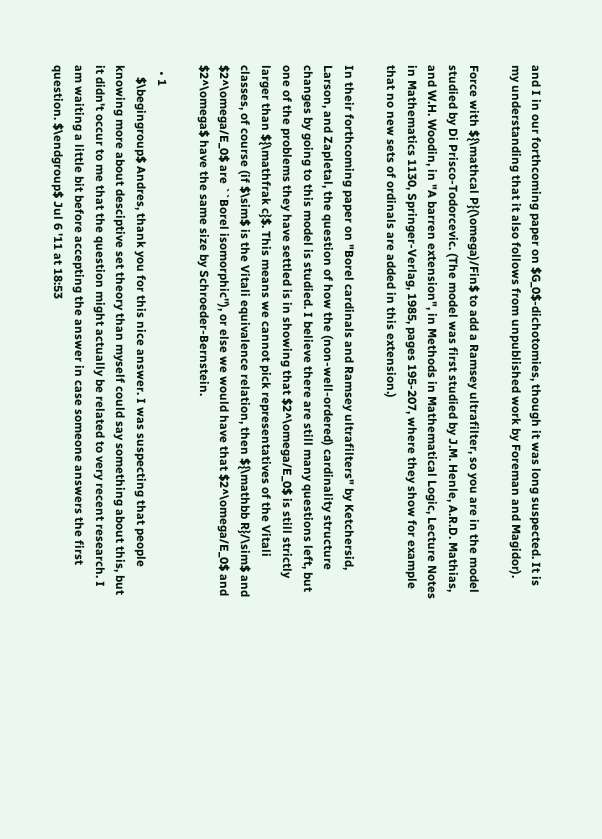and I in our forthcoming paper on $G_0$-dichotomies, though it was long suspected. It is my understanding that it also follows from unpublished work by Foreman and Magidor).

Force with ${\mathcal P}(\omega)/Fin$ to add a Ramsey ultrafilter, so you are in the model studied by Di Prisco-Todorcevic. (The model was first studied by J.M. Henle, A.R.D. Mathias, and W.H. Woodin, in "A barren extension", in Methods in Mathematical Logic, Lecture Notes in Mathematics 1130, Springer-Verlag, 1985, pages 195-207, where they show for example that no new sets of ordinals are added in this extension.)

In their forthcoming paper on "Borel cardinals and Ramsey ultrafilters" by Ketchersid, Larson, and Zapletal, the question of how the (non-well-ordered) cardinality structure changes by going to this model is studied. I believe there are still many questions left, but one of the problems they have settled is in showing that $2^\omega/E_0$ is still strictly larger than ${\mathfrak c}$. This means we cannot pick representatives of the Vitali classes, of course (if $\sim$ is the Vitali equivalence relation, then ${\mathbb R}/\sim$ and $2^\omega/E_0$ are ``Borel isomorphic''), or else we would have that $2^\omega/E_0$ and $2^\omega$ have the same size by Schroeder-Bernstein.

  • 1
    $\begingroup$ Andres, thank you for this nice answer. I was suspecting that people knowing more about desciptive set theory than myself could say something about this, but it didn't occur to me that the question might actually be related to very recent research. I am waiting a little bit before accepting the answer in case someone answers the first question. $\endgroup$ Jul 6 '11 at 18:53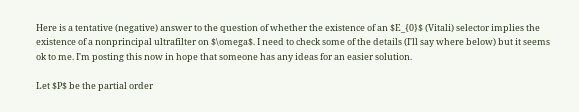Here is a tentative (negative) answer to the question of whether the existence of an $E_{0}$ (Vitali) selector implies the existence of a nonprincipal ultrafilter on $\omega$. I need to check some of the details (I'll say where below) but it seems ok to me. I'm posting this now in hope that someone has any ideas for an easier solution.

Let $P$ be the partial order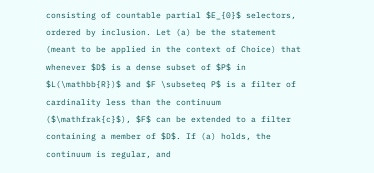consisting of countable partial $E_{0}$ selectors, ordered by inclusion. Let (a) be the statement (meant to be applied in the context of Choice) that whenever $D$ is a dense subset of $P$ in $L(\mathbb{R})$ and $F \subseteq P$ is a filter of cardinality less than the continuum ($\mathfrak{c}$), $F$ can be extended to a filter containing a member of $D$. If (a) holds, the continuum is regular, and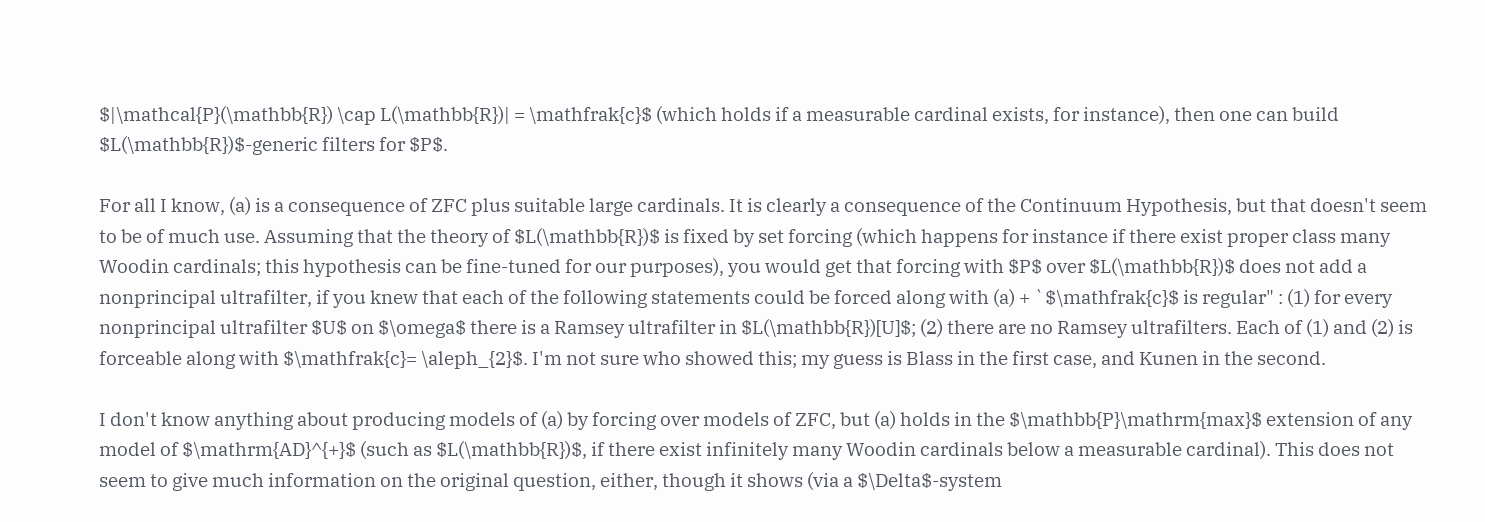$|\mathcal{P}(\mathbb{R}) \cap L(\mathbb{R})| = \mathfrak{c}$ (which holds if a measurable cardinal exists, for instance), then one can build $L(\mathbb{R})$-generic filters for $P$.

For all I know, (a) is a consequence of ZFC plus suitable large cardinals. It is clearly a consequence of the Continuum Hypothesis, but that doesn't seem to be of much use. Assuming that the theory of $L(\mathbb{R})$ is fixed by set forcing (which happens for instance if there exist proper class many Woodin cardinals; this hypothesis can be fine-tuned for our purposes), you would get that forcing with $P$ over $L(\mathbb{R})$ does not add a nonprincipal ultrafilter, if you knew that each of the following statements could be forced along with (a) + `$\mathfrak{c}$ is regular" : (1) for every nonprincipal ultrafilter $U$ on $\omega$ there is a Ramsey ultrafilter in $L(\mathbb{R})[U]$; (2) there are no Ramsey ultrafilters. Each of (1) and (2) is forceable along with $\mathfrak{c}= \aleph_{2}$. I'm not sure who showed this; my guess is Blass in the first case, and Kunen in the second.

I don't know anything about producing models of (a) by forcing over models of ZFC, but (a) holds in the $\mathbb{P}\mathrm{max}$ extension of any model of $\mathrm{AD}^{+}$ (such as $L(\mathbb{R})$, if there exist infinitely many Woodin cardinals below a measurable cardinal). This does not seem to give much information on the original question, either, though it shows (via a $\Delta$-system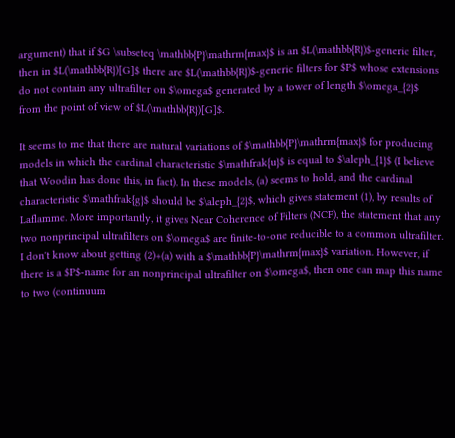argument) that if $G \subseteq \mathbb{P}\mathrm{max}$ is an $L(\mathbb{R})$-generic filter, then in $L(\mathbb{R})[G]$ there are $L(\mathbb{R})$-generic filters for $P$ whose extensions do not contain any ultrafilter on $\omega$ generated by a tower of length $\omega_{2}$ from the point of view of $L(\mathbb{R})[G]$.

It seems to me that there are natural variations of $\mathbb{P}\mathrm{max}$ for producing models in which the cardinal characteristic $\mathfrak{u}$ is equal to $\aleph_{1}$ (I believe that Woodin has done this, in fact). In these models, (a) seems to hold, and the cardinal characteristic $\mathfrak{g}$ should be $\aleph_{2}$, which gives statement (1), by results of Laflamme. More importantly, it gives Near Coherence of Filters (NCF), the statement that any two nonprincipal ultrafilters on $\omega$ are finite-to-one reducible to a common ultrafilter. I don't know about getting (2)+(a) with a $\mathbb{P}\mathrm{max}$ variation. However, if there is a $P$-name for an nonprincipal ultrafilter on $\omega$, then one can map this name to two (continuum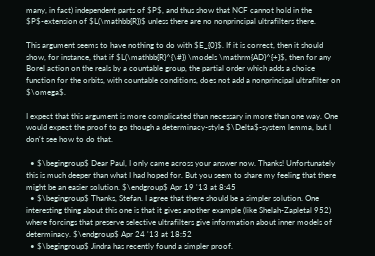many, in fact) independent parts of $P$, and thus show that NCF cannot hold in the $P$-extension of $L(\mathbb{R})$ unless there are no nonprincipal ultrafilters there.

This argument seems to have nothing to do with $E_{0}$. If it is correct, then it should show, for instance, that if $L(\mathbb{R}^{\#}) \models \mathrm{AD}^{+}$, then for any Borel action on the reals by a countable group, the partial order which adds a choice function for the orbits, with countable conditions, does not add a nonprincipal ultrafilter on $\omega$.

I expect that this argument is more complicated than necessary in more than one way. One would expect the proof to go though a determinacy-style $\Delta$-system lemma, but I don't see how to do that.

  • $\begingroup$ Dear Paul, I only came across your answer now. Thanks! Unfortunately this is much deeper than what I had hoped for. But you seem to share my feeling that there might be an easier solution. $\endgroup$ Apr 19 '13 at 8:45
  • $\begingroup$ Thanks, Stefan. I agree that there should be a simpler solution. One interesting thing about this one is that it gives another example (like Shelah-Zapletal 952) where forcings that preserve selective ultrafilters give information about inner models of determinacy. $\endgroup$ Apr 24 '13 at 18:52
  • $\begingroup$ Jindra has recently found a simpler proof.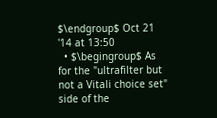$\endgroup$ Oct 21 '14 at 13:50
  • $\begingroup$ As for the "ultrafilter but not a Vitali choice set" side of the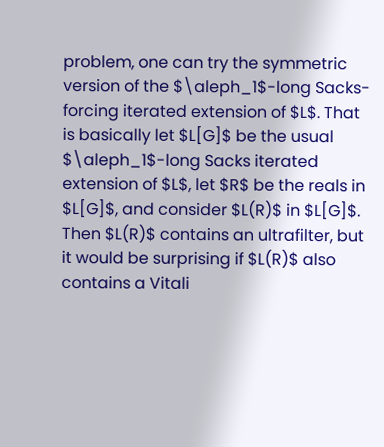problem, one can try the symmetric version of the $\aleph_1$-long Sacks-forcing iterated extension of $L$. That is basically let $L[G]$ be the usual $\aleph_1$-long Sacks iterated extension of $L$, let $R$ be the reals in $L[G]$, and consider $L(R)$ in $L[G]$. Then $L(R)$ contains an ultrafilter, but it would be surprising if $L(R)$ also contains a Vitali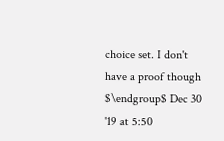choice set. I don't have a proof though $\endgroup$ Dec 30 '19 at 5:50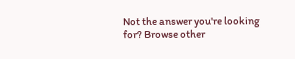Not the answer you're looking for? Browse other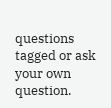questions tagged or ask your own question.